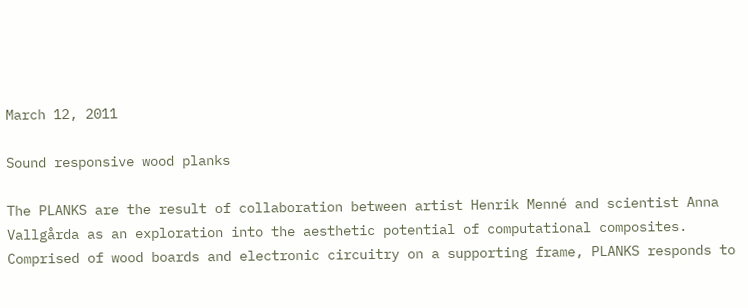March 12, 2011

Sound responsive wood planks

The PLANKS are the result of collaboration between artist Henrik Menné and scientist Anna Vallgårda as an exploration into the aesthetic potential of computational composites. Comprised of wood boards and electronic circuitry on a supporting frame, PLANKS responds to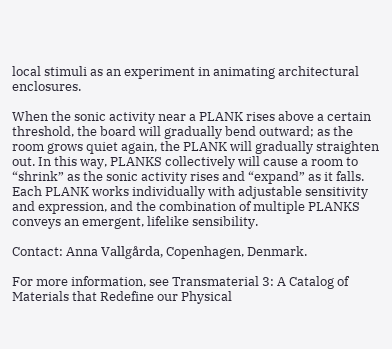local stimuli as an experiment in animating architectural enclosures.

When the sonic activity near a PLANK rises above a certain threshold, the board will gradually bend outward; as the room grows quiet again, the PLANK will gradually straighten out. In this way, PLANKS collectively will cause a room to “shrink” as the sonic activity rises and “expand” as it falls. Each PLANK works individually with adjustable sensitivity and expression, and the combination of multiple PLANKS conveys an emergent, lifelike sensibility.

Contact: Anna Vallgårda, Copenhagen, Denmark.

For more information, see Transmaterial 3: A Catalog of Materials that Redefine our Physical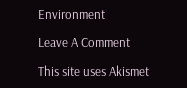Environment

Leave A Comment

This site uses Akismet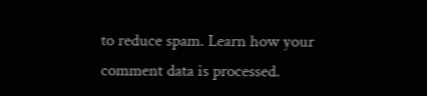to reduce spam. Learn how your comment data is processed.